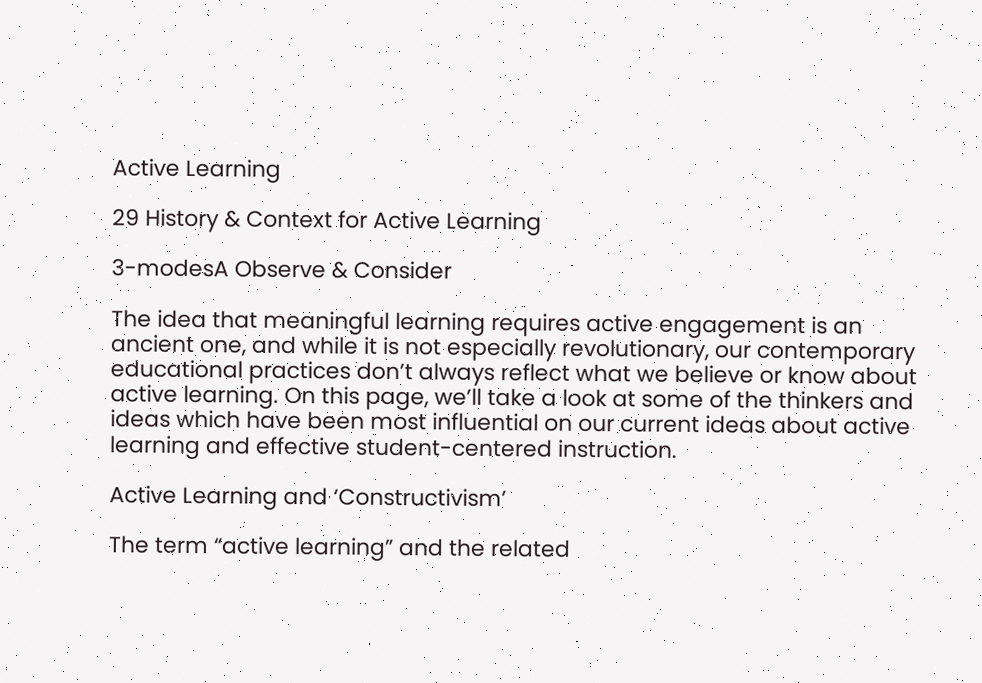Active Learning

29 History & Context for Active Learning

3-modesA Observe & Consider

The idea that meaningful learning requires active engagement is an ancient one, and while it is not especially revolutionary, our contemporary educational practices don’t always reflect what we believe or know about active learning. On this page, we’ll take a look at some of the thinkers and ideas which have been most influential on our current ideas about active learning and effective student-centered instruction.

Active Learning and ‘Constructivism’

The term “active learning” and the related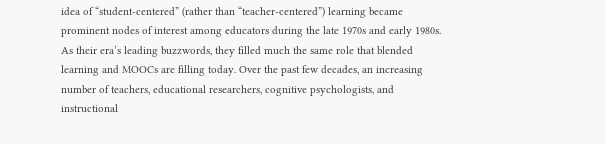idea of “student-centered” (rather than “teacher-centered”) learning became prominent nodes of interest among educators during the late 1970s and early 1980s. As their era’s leading buzzwords, they filled much the same role that blended learning and MOOCs are filling today. Over the past few decades, an increasing number of teachers, educational researchers, cognitive psychologists, and instructional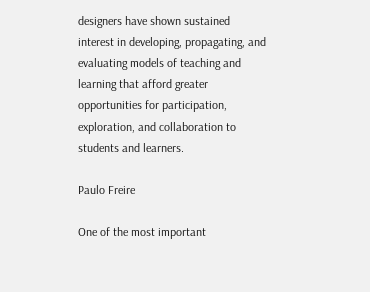designers have shown sustained interest in developing, propagating, and evaluating models of teaching and learning that afford greater opportunities for participation, exploration, and collaboration to students and learners.

Paulo Freire

One of the most important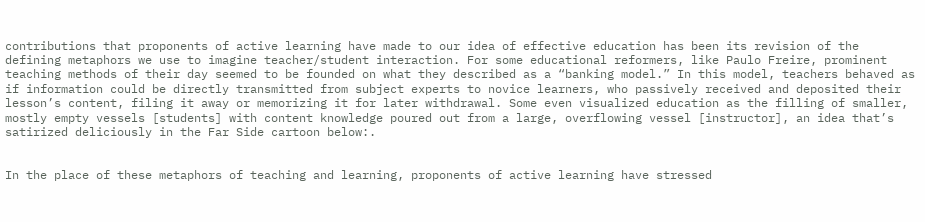contributions that proponents of active learning have made to our idea of effective education has been its revision of the defining metaphors we use to imagine teacher/student interaction. For some educational reformers, like Paulo Freire, prominent teaching methods of their day seemed to be founded on what they described as a “banking model.” In this model, teachers behaved as if information could be directly transmitted from subject experts to novice learners, who passively received and deposited their lesson’s content, filing it away or memorizing it for later withdrawal. Some even visualized education as the filling of smaller, mostly empty vessels [students] with content knowledge poured out from a large, overflowing vessel [instructor], an idea that’s satirized deliciously in the Far Side cartoon below:.


In the place of these metaphors of teaching and learning, proponents of active learning have stressed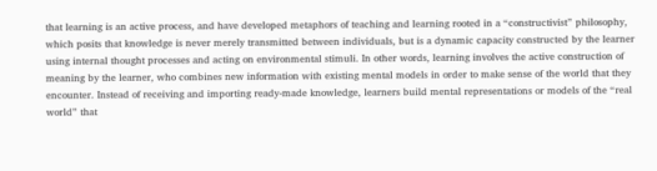that learning is an active process, and have developed metaphors of teaching and learning rooted in a “constructivist” philosophy, which posits that knowledge is never merely transmitted between individuals, but is a dynamic capacity constructed by the learner using internal thought processes and acting on environmental stimuli. In other words, learning involves the active construction of meaning by the learner, who combines new information with existing mental models in order to make sense of the world that they encounter. Instead of receiving and importing ready-made knowledge, learners build mental representations or models of the “real world” that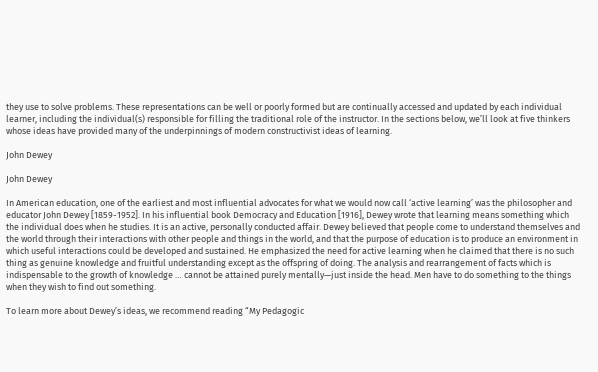they use to solve problems. These representations can be well or poorly formed but are continually accessed and updated by each individual learner, including the individual(s) responsible for filling the traditional role of the instructor. In the sections below, we’ll look at five thinkers whose ideas have provided many of the underpinnings of modern constructivist ideas of learning.

John Dewey

John Dewey

In American education, one of the earliest and most influential advocates for what we would now call ‘active learning’ was the philosopher and educator John Dewey [1859-1952]. In his influential book Democracy and Education [1916], Dewey wrote that learning means something which the individual does when he studies. It is an active, personally conducted affair. Dewey believed that people come to understand themselves and the world through their interactions with other people and things in the world, and that the purpose of education is to produce an environment in which useful interactions could be developed and sustained. He emphasized the need for active learning when he claimed that there is no such thing as genuine knowledge and fruitful understanding except as the offspring of doing. The analysis and rearrangement of facts which is indispensable to the growth of knowledge … cannot be attained purely mentally—just inside the head. Men have to do something to the things when they wish to find out something.

To learn more about Dewey’s ideas, we recommend reading “My Pedagogic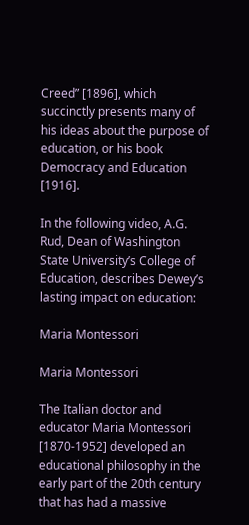Creed” [1896], which succinctly presents many of his ideas about the purpose of education, or his book Democracy and Education [1916].

In the following video, A.G. Rud, Dean of Washington State University’s College of Education, describes Dewey’s lasting impact on education:

Maria Montessori

Maria Montessori

The Italian doctor and educator Maria Montessori [1870-1952] developed an educational philosophy in the early part of the 20th century that has had a massive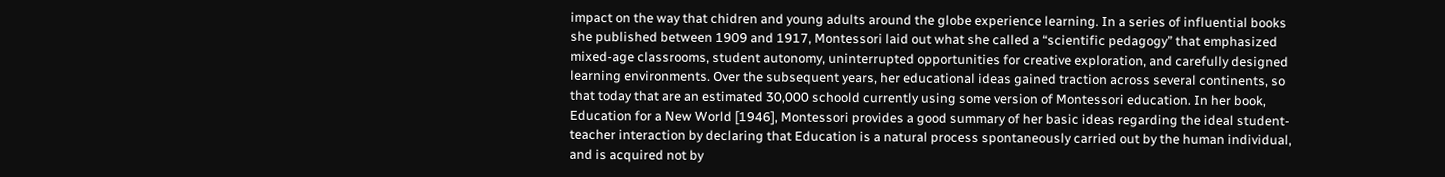impact on the way that chidren and young adults around the globe experience learning. In a series of influential books she published between 1909 and 1917, Montessori laid out what she called a “scientific pedagogy” that emphasized mixed-age classrooms, student autonomy, uninterrupted opportunities for creative exploration, and carefully designed learning environments. Over the subsequent years, her educational ideas gained traction across several continents, so that today that are an estimated 30,000 schoold currently using some version of Montessori education. In her book, Education for a New World [1946], Montessori provides a good summary of her basic ideas regarding the ideal student-teacher interaction by declaring that Education is a natural process spontaneously carried out by the human individual, and is acquired not by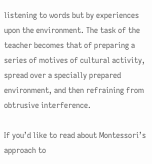listening to words but by experiences upon the environment. The task of the teacher becomes that of preparing a series of motives of cultural activity, spread over a specially prepared environment, and then refraining from obtrusive interference.

If you’d like to read about Montessori’s approach to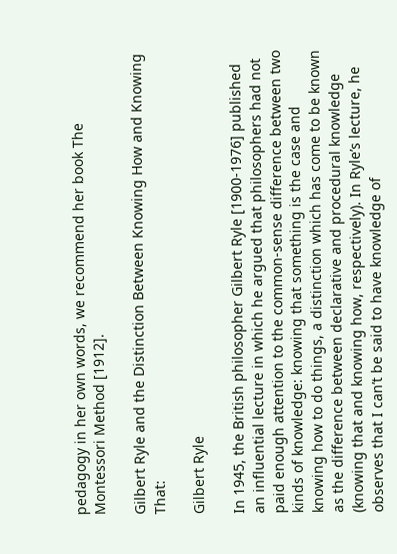pedagogy in her own words, we recommend her book The Montessori Method [1912].

Gilbert Ryle and the Distinction Between Knowing How and Knowing That:

Gilbert Ryle

In 1945, the British philosopher Gilbert Ryle [1900-1976] published an influential lecture in which he argued that philosophers had not paid enough attention to the common-sense difference between two kinds of knowledge: knowing that something is the case and knowing how to do things, a distinction which has come to be known as the difference between declarative and procedural knowledge (knowing that and knowing how, respectively). In Ryle’s lecture, he observes that I can’t be said to have knowledge of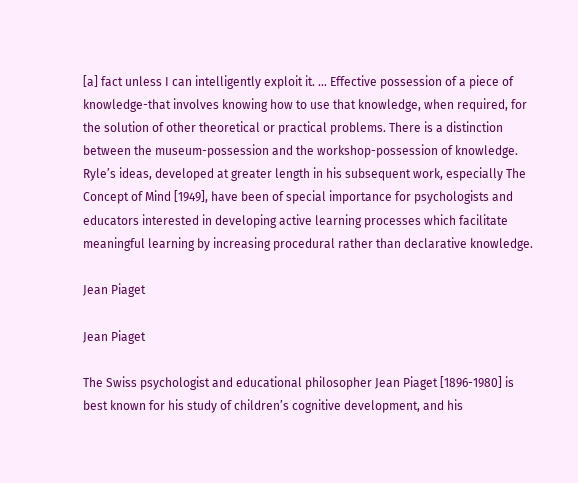[a] fact unless I can intelligently exploit it. … Effective possession of a piece of knowledge-that involves knowing how to use that knowledge, when required, for the solution of other theoretical or practical problems. There is a distinction between the museum-possession and the workshop-possession of knowledge. Ryle’s ideas, developed at greater length in his subsequent work, especially The Concept of Mind [1949], have been of special importance for psychologists and educators interested in developing active learning processes which facilitate meaningful learning by increasing procedural rather than declarative knowledge.

Jean Piaget

Jean Piaget

The Swiss psychologist and educational philosopher Jean Piaget [1896-1980] is best known for his study of children’s cognitive development, and his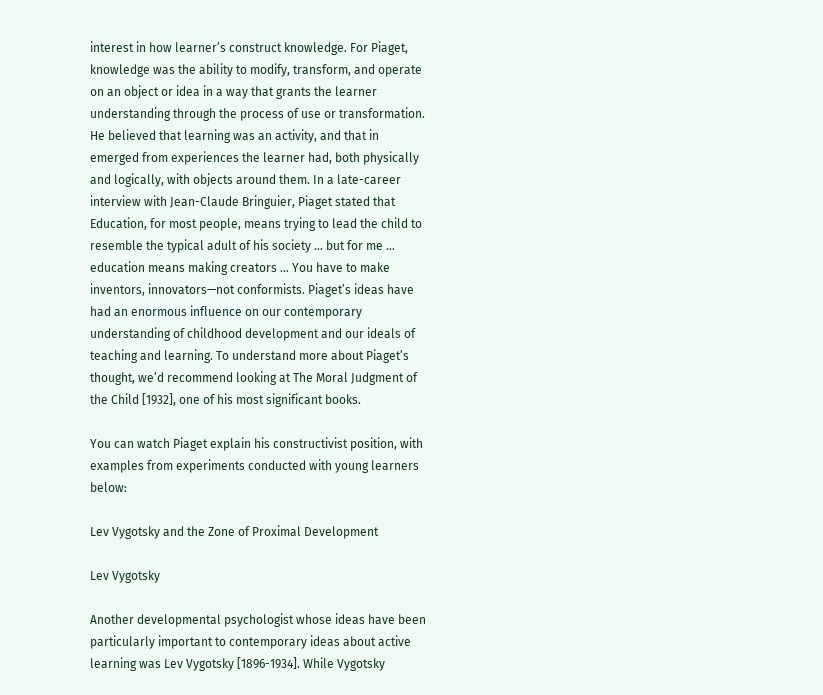interest in how learner’s construct knowledge. For Piaget, knowledge was the ability to modify, transform, and operate on an object or idea in a way that grants the learner understanding through the process of use or transformation. He believed that learning was an activity, and that in emerged from experiences the learner had, both physically and logically, with objects around them. In a late-career interview with Jean-Claude Bringuier, Piaget stated that Education, for most people, means trying to lead the child to resemble the typical adult of his society … but for me … education means making creators … You have to make inventors, innovators—not conformists. Piaget’s ideas have had an enormous influence on our contemporary understanding of childhood development and our ideals of teaching and learning. To understand more about Piaget’s thought, we’d recommend looking at The Moral Judgment of the Child [1932], one of his most significant books.

You can watch Piaget explain his constructivist position, with examples from experiments conducted with young learners below:

Lev Vygotsky and the Zone of Proximal Development

Lev Vygotsky

Another developmental psychologist whose ideas have been particularly important to contemporary ideas about active learning was Lev Vygotsky [1896-1934]. While Vygotsky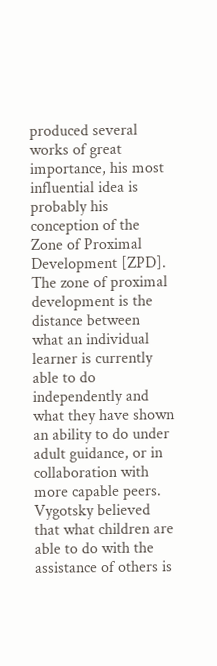produced several works of great importance, his most influential idea is probably his conception of the Zone of Proximal Development [ZPD]. The zone of proximal development is the distance between what an individual learner is currently able to do independently and what they have shown an ability to do under adult guidance, or in collaboration with more capable peers. Vygotsky believed that what children are able to do with the assistance of others is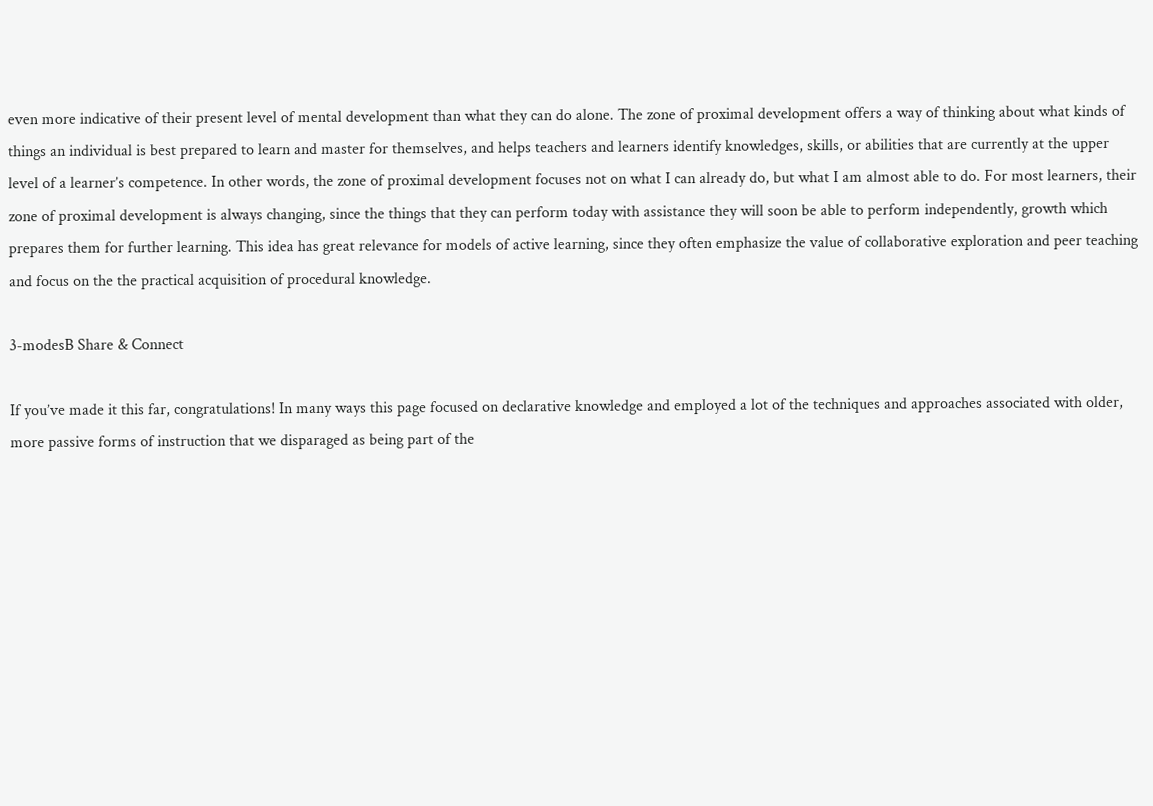even more indicative of their present level of mental development than what they can do alone. The zone of proximal development offers a way of thinking about what kinds of things an individual is best prepared to learn and master for themselves, and helps teachers and learners identify knowledges, skills, or abilities that are currently at the upper level of a learner’s competence. In other words, the zone of proximal development focuses not on what I can already do, but what I am almost able to do. For most learners, their zone of proximal development is always changing, since the things that they can perform today with assistance they will soon be able to perform independently, growth which prepares them for further learning. This idea has great relevance for models of active learning, since they often emphasize the value of collaborative exploration and peer teaching and focus on the the practical acquisition of procedural knowledge.

3-modesB Share & Connect

If you’ve made it this far, congratulations! In many ways this page focused on declarative knowledge and employed a lot of the techniques and approaches associated with older, more passive forms of instruction that we disparaged as being part of the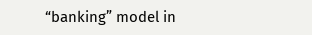“banking” model in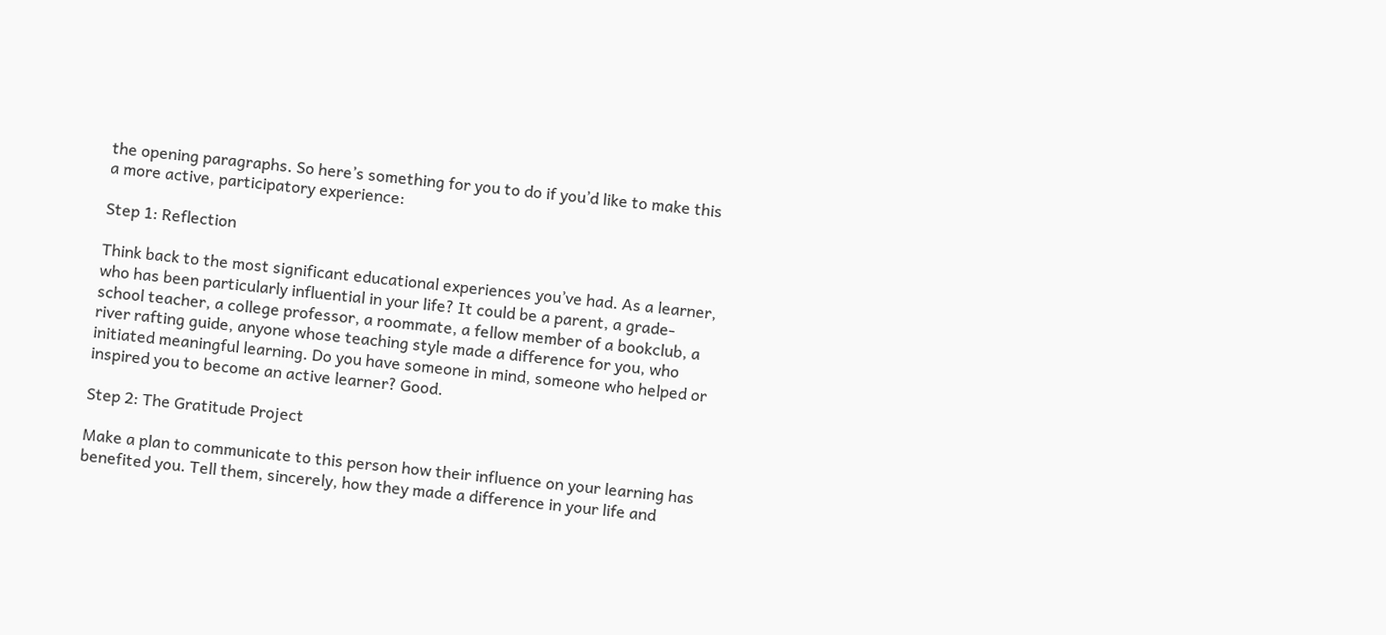the opening paragraphs. So here’s something for you to do if you’d like to make this a more active, participatory experience:

Step 1: Reflection

Think back to the most significant educational experiences you’ve had. As a learner, who has been particularly influential in your life? It could be a parent, a grade-school teacher, a college professor, a roommate, a fellow member of a bookclub, a river rafting guide, anyone whose teaching style made a difference for you, who initiated meaningful learning. Do you have someone in mind, someone who helped or inspired you to become an active learner? Good.

Step 2: The Gratitude Project

Make a plan to communicate to this person how their influence on your learning has benefited you. Tell them, sincerely, how they made a difference in your life and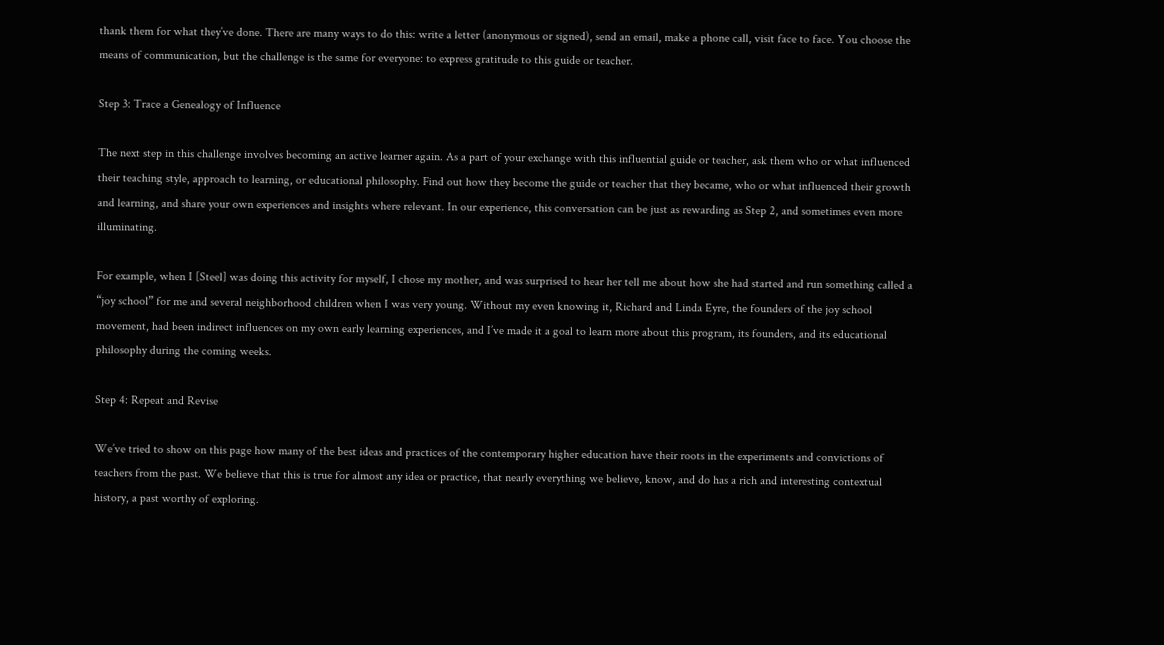thank them for what they’ve done. There are many ways to do this: write a letter (anonymous or signed), send an email, make a phone call, visit face to face. You choose the means of communication, but the challenge is the same for everyone: to express gratitude to this guide or teacher.

Step 3: Trace a Genealogy of Influence

The next step in this challenge involves becoming an active learner again. As a part of your exchange with this influential guide or teacher, ask them who or what influenced their teaching style, approach to learning, or educational philosophy. Find out how they become the guide or teacher that they became, who or what influenced their growth and learning, and share your own experiences and insights where relevant. In our experience, this conversation can be just as rewarding as Step 2, and sometimes even more illuminating.

For example, when I [Steel] was doing this activity for myself, I chose my mother, and was surprised to hear her tell me about how she had started and run something called a “joy school” for me and several neighborhood children when I was very young. Without my even knowing it, Richard and Linda Eyre, the founders of the joy school movement, had been indirect influences on my own early learning experiences, and I’ve made it a goal to learn more about this program, its founders, and its educational philosophy during the coming weeks.

Step 4: Repeat and Revise

We’ve tried to show on this page how many of the best ideas and practices of the contemporary higher education have their roots in the experiments and convictions of teachers from the past. We believe that this is true for almost any idea or practice, that nearly everything we believe, know, and do has a rich and interesting contextual history, a past worthy of exploring.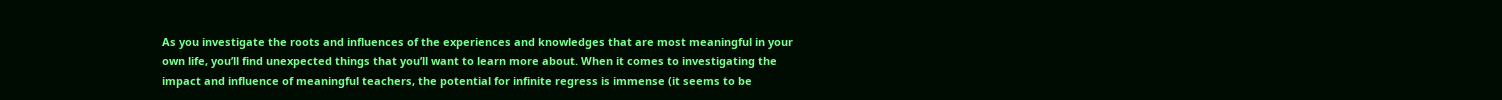As you investigate the roots and influences of the experiences and knowledges that are most meaningful in your own life, you’ll find unexpected things that you’ll want to learn more about. When it comes to investigating the impact and influence of meaningful teachers, the potential for infinite regress is immense (it seems to be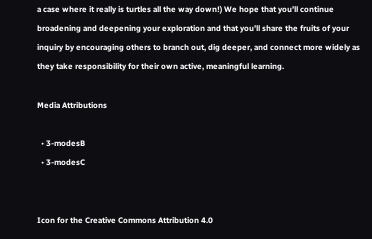a case where it really is turtles all the way down!) We hope that you’ll continue broadening and deepening your exploration and that you’ll share the fruits of your inquiry by encouraging others to branch out, dig deeper, and connect more widely as they take responsibility for their own active, meaningful learning.

Media Attributions

  • 3-modesB
  • 3-modesC


Icon for the Creative Commons Attribution 4.0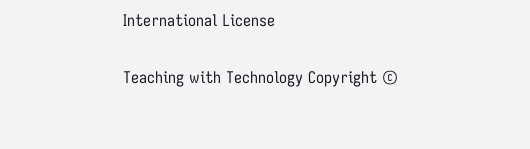International License

Teaching with Technology Copyright ©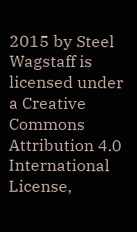2015 by Steel Wagstaff is licensed under a Creative Commons Attribution 4.0 International License,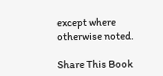except where otherwise noted.

Share This Book